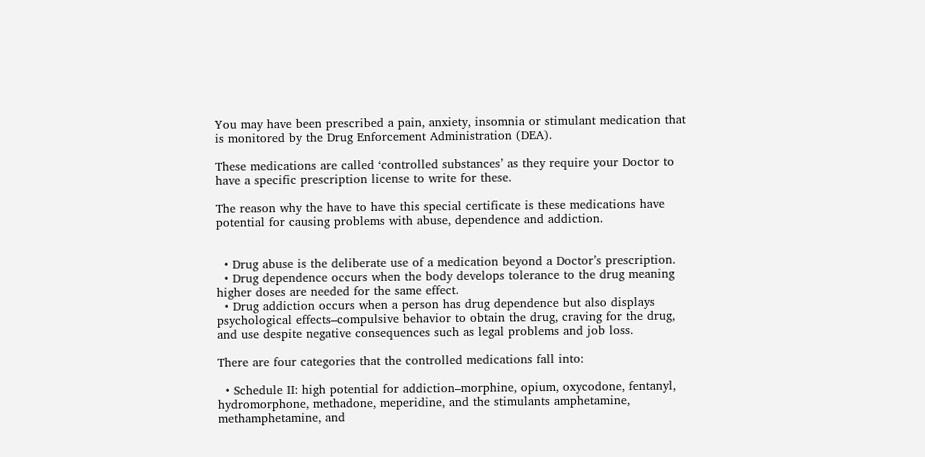You may have been prescribed a pain, anxiety, insomnia or stimulant medication that is monitored by the Drug Enforcement Administration (DEA).

These medications are called ‘controlled substances’ as they require your Doctor to have a specific prescription license to write for these.

The reason why the have to have this special certificate is these medications have potential for causing problems with abuse, dependence and addiction.


  • Drug abuse is the deliberate use of a medication beyond a Doctor’s prescription.
  • Drug dependence occurs when the body develops tolerance to the drug meaning higher doses are needed for the same effect.
  • Drug addiction occurs when a person has drug dependence but also displays psychological effects–compulsive behavior to obtain the drug, craving for the drug, and use despite negative consequences such as legal problems and job loss.

There are four categories that the controlled medications fall into:

  • Schedule II: high potential for addiction–morphine, opium, oxycodone, fentanyl, hydromorphone, methadone, meperidine, and the stimulants amphetamine, methamphetamine, and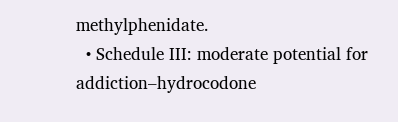methylphenidate.
  • Schedule III: moderate potential for addiction–hydrocodone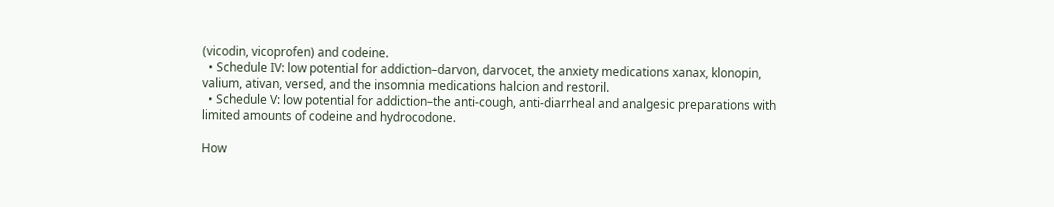(vicodin, vicoprofen) and codeine.
  • Schedule IV: low potential for addiction–darvon, darvocet, the anxiety medications xanax, klonopin, valium, ativan, versed, and the insomnia medications halcion and restoril.
  • Schedule V: low potential for addiction–the anti-cough, anti-diarrheal and analgesic preparations with limited amounts of codeine and hydrocodone.

How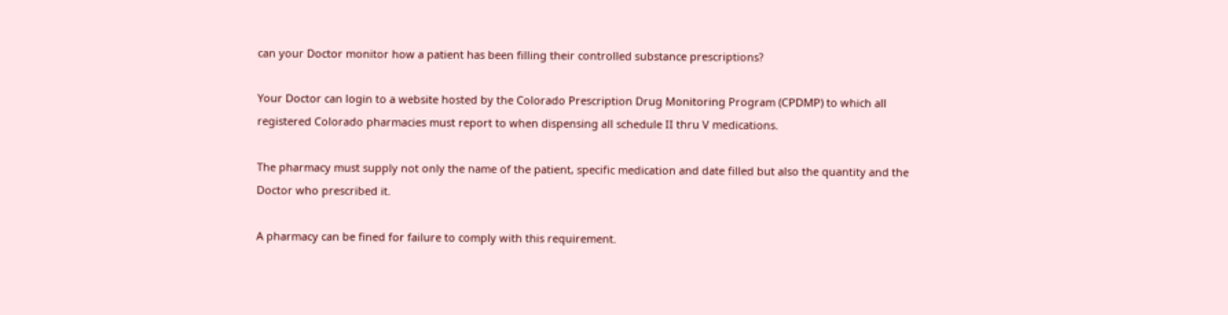can your Doctor monitor how a patient has been filling their controlled substance prescriptions?

Your Doctor can login to a website hosted by the Colorado Prescription Drug Monitoring Program (CPDMP) to which all registered Colorado pharmacies must report to when dispensing all schedule II thru V medications.

The pharmacy must supply not only the name of the patient, specific medication and date filled but also the quantity and the Doctor who prescribed it.

A pharmacy can be fined for failure to comply with this requirement.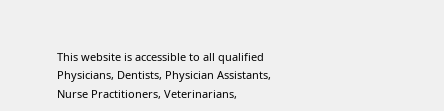This website is accessible to all qualified Physicians, Dentists, Physician Assistants, Nurse Practitioners, Veterinarians,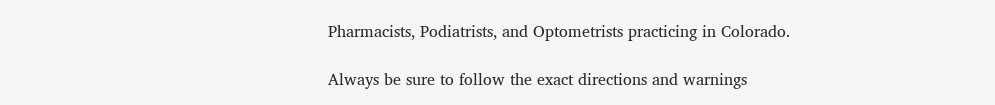Pharmacists, Podiatrists, and Optometrists practicing in Colorado.

Always be sure to follow the exact directions and warnings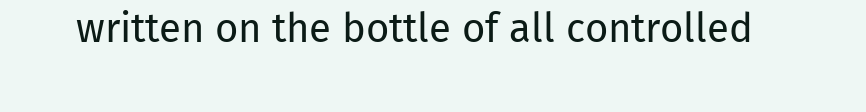written on the bottle of all controlled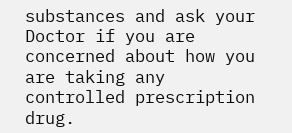substances and ask your Doctor if you are concerned about how you are taking any controlled prescription drug.